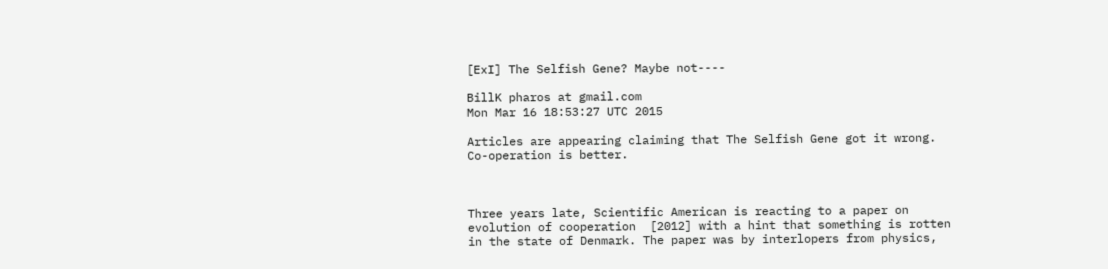[ExI] The Selfish Gene? Maybe not----

BillK pharos at gmail.com
Mon Mar 16 18:53:27 UTC 2015

Articles are appearing claiming that The Selfish Gene got it wrong.
Co-operation is better.



Three years late, Scientific American is reacting to a paper on
evolution of cooperation  [2012] with a hint that something is rotten
in the state of Denmark. The paper was by interlopers from physics,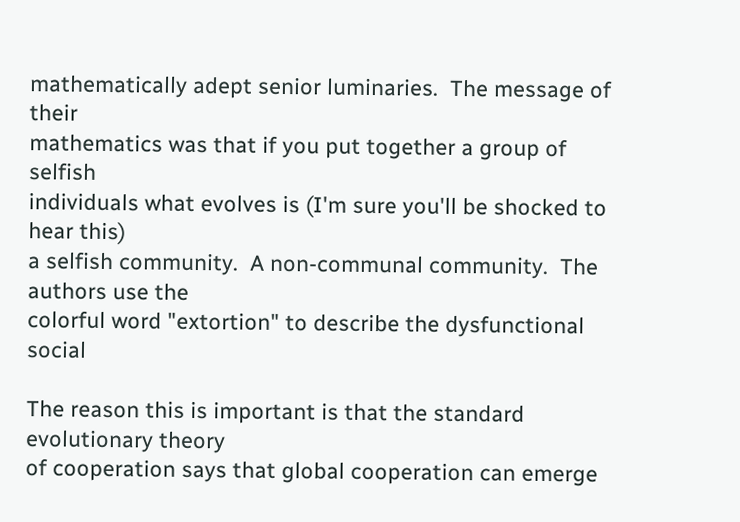mathematically adept senior luminaries.  The message of their
mathematics was that if you put together a group of selfish
individuals what evolves is (I'm sure you'll be shocked to hear this)
a selfish community.  A non-communal community.  The authors use the
colorful word "extortion" to describe the dysfunctional social

The reason this is important is that the standard evolutionary theory
of cooperation says that global cooperation can emerge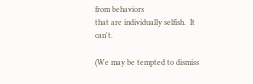from behaviors
that are individually selfish.  It can't.

(We may be tempted to dismiss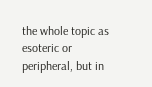the whole topic as esoteric or
peripheral, but in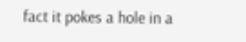fact it pokes a hole in a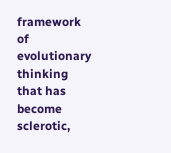framework of evolutionary
thinking that has become sclerotic,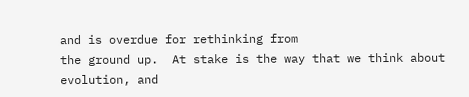and is overdue for rethinking from
the ground up.  At stake is the way that we think about evolution, and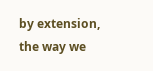by extension, the way we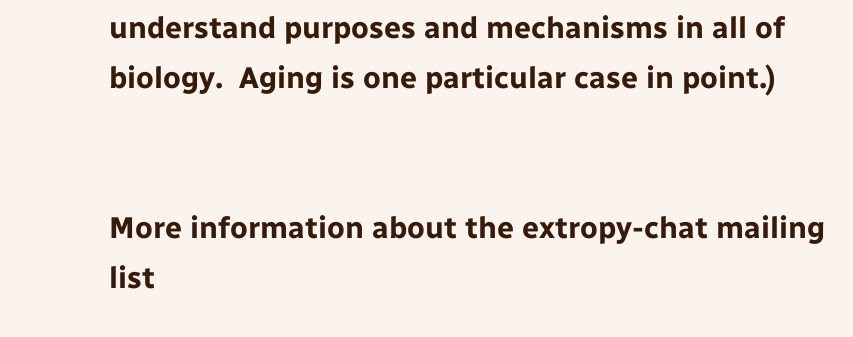understand purposes and mechanisms in all of
biology.  Aging is one particular case in point.)


More information about the extropy-chat mailing list